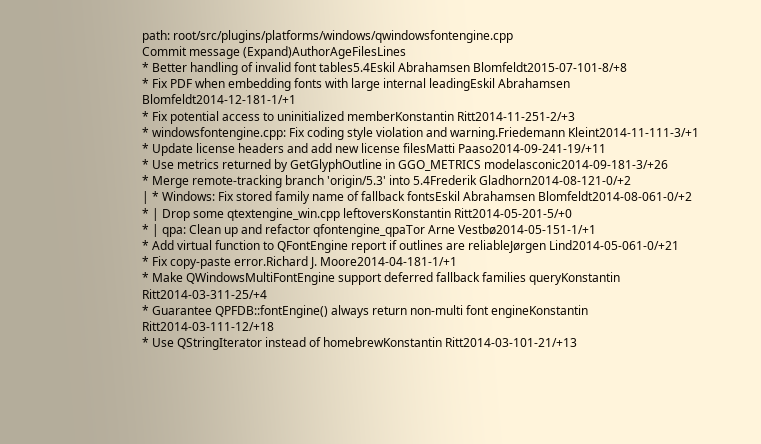path: root/src/plugins/platforms/windows/qwindowsfontengine.cpp
Commit message (Expand)AuthorAgeFilesLines
* Better handling of invalid font tables5.4Eskil Abrahamsen Blomfeldt2015-07-101-8/+8
* Fix PDF when embedding fonts with large internal leadingEskil Abrahamsen Blomfeldt2014-12-181-1/+1
* Fix potential access to uninitialized memberKonstantin Ritt2014-11-251-2/+3
* windowsfontengine.cpp: Fix coding style violation and warning.Friedemann Kleint2014-11-111-3/+1
* Update license headers and add new license filesMatti Paaso2014-09-241-19/+11
* Use metrics returned by GetGlyphOutline in GGO_METRICS modelasconic2014-09-181-3/+26
* Merge remote-tracking branch 'origin/5.3' into 5.4Frederik Gladhorn2014-08-121-0/+2
| * Windows: Fix stored family name of fallback fontsEskil Abrahamsen Blomfeldt2014-08-061-0/+2
* | Drop some qtextengine_win.cpp leftoversKonstantin Ritt2014-05-201-5/+0
* | qpa: Clean up and refactor qfontengine_qpaTor Arne Vestbø2014-05-151-1/+1
* Add virtual function to QFontEngine report if outlines are reliableJørgen Lind2014-05-061-0/+21
* Fix copy-paste error.Richard J. Moore2014-04-181-1/+1
* Make QWindowsMultiFontEngine support deferred fallback families queryKonstantin Ritt2014-03-311-25/+4
* Guarantee QPFDB::fontEngine() always return non-multi font engineKonstantin Ritt2014-03-111-12/+18
* Use QStringIterator instead of homebrewKonstantin Ritt2014-03-101-21/+13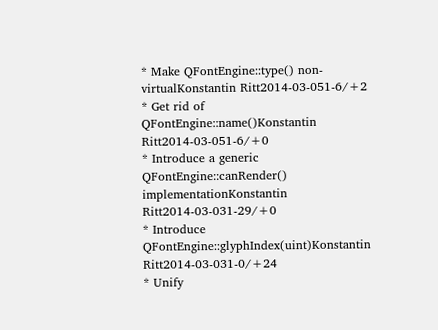* Make QFontEngine::type() non-virtualKonstantin Ritt2014-03-051-6/+2
* Get rid of QFontEngine::name()Konstantin Ritt2014-03-051-6/+0
* Introduce a generic QFontEngine::canRender() implementationKonstantin Ritt2014-03-031-29/+0
* Introduce QFontEngine::glyphIndex(uint)Konstantin Ritt2014-03-031-0/+24
* Unify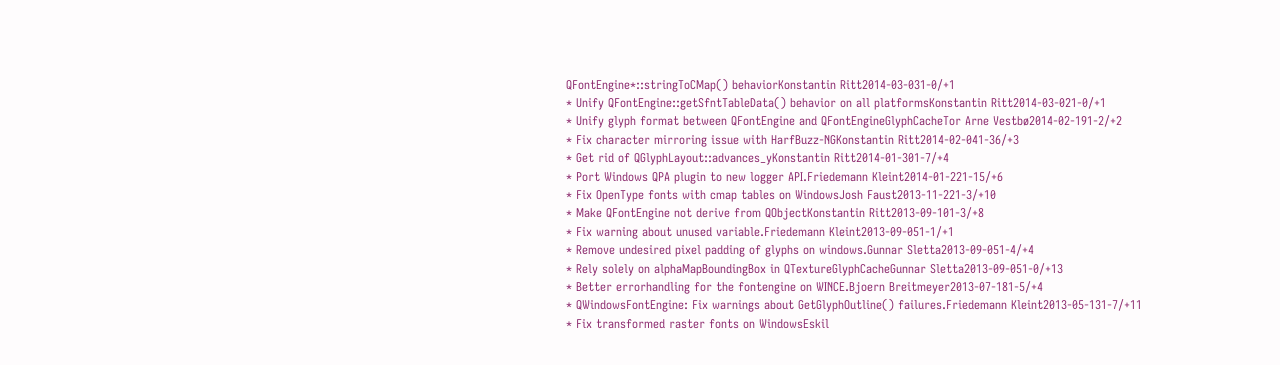QFontEngine*::stringToCMap() behaviorKonstantin Ritt2014-03-031-0/+1
* Unify QFontEngine::getSfntTableData() behavior on all platformsKonstantin Ritt2014-03-021-0/+1
* Unify glyph format between QFontEngine and QFontEngineGlyphCacheTor Arne Vestbø2014-02-191-2/+2
* Fix character mirroring issue with HarfBuzz-NGKonstantin Ritt2014-02-041-36/+3
* Get rid of QGlyphLayout::advances_yKonstantin Ritt2014-01-301-7/+4
* Port Windows QPA plugin to new logger API.Friedemann Kleint2014-01-221-15/+6
* Fix OpenType fonts with cmap tables on WindowsJosh Faust2013-11-221-3/+10
* Make QFontEngine not derive from QObjectKonstantin Ritt2013-09-101-3/+8
* Fix warning about unused variable.Friedemann Kleint2013-09-051-1/+1
* Remove undesired pixel padding of glyphs on windows.Gunnar Sletta2013-09-051-4/+4
* Rely solely on alphaMapBoundingBox in QTextureGlyphCacheGunnar Sletta2013-09-051-0/+13
* Better errorhandling for the fontengine on WINCE.Bjoern Breitmeyer2013-07-181-5/+4
* QWindowsFontEngine: Fix warnings about GetGlyphOutline() failures.Friedemann Kleint2013-05-131-7/+11
* Fix transformed raster fonts on WindowsEskil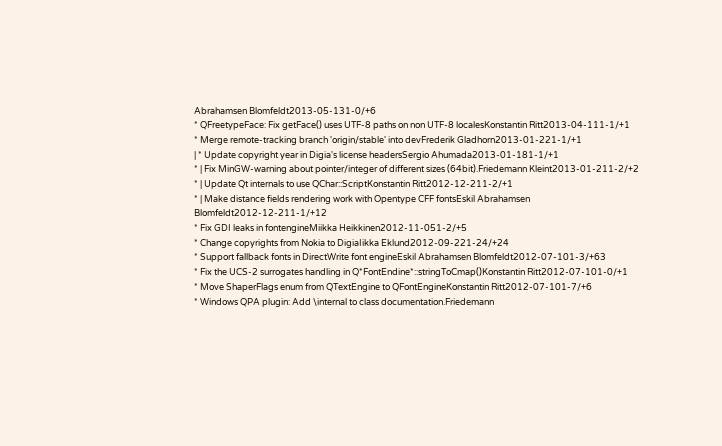Abrahamsen Blomfeldt2013-05-131-0/+6
* QFreetypeFace: Fix getFace() uses UTF-8 paths on non UTF-8 localesKonstantin Ritt2013-04-111-1/+1
* Merge remote-tracking branch 'origin/stable' into devFrederik Gladhorn2013-01-221-1/+1
| * Update copyright year in Digia's license headersSergio Ahumada2013-01-181-1/+1
* | Fix MinGW-warning about pointer/integer of different sizes (64bit).Friedemann Kleint2013-01-211-2/+2
* | Update Qt internals to use QChar::ScriptKonstantin Ritt2012-12-211-2/+1
* | Make distance fields rendering work with Opentype CFF fontsEskil Abrahamsen Blomfeldt2012-12-211-1/+12
* Fix GDI leaks in fontengineMiikka Heikkinen2012-11-051-2/+5
* Change copyrights from Nokia to DigiaIikka Eklund2012-09-221-24/+24
* Support fallback fonts in DirectWrite font engineEskil Abrahamsen Blomfeldt2012-07-101-3/+63
* Fix the UCS-2 surrogates handling in Q*FontEndine*::stringToCmap()Konstantin Ritt2012-07-101-0/+1
* Move ShaperFlags enum from QTextEngine to QFontEngineKonstantin Ritt2012-07-101-7/+6
* Windows QPA plugin: Add \internal to class documentation.Friedemann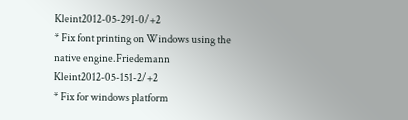Kleint2012-05-291-0/+2
* Fix font printing on Windows using the native engine.Friedemann Kleint2012-05-151-2/+2
* Fix for windows platform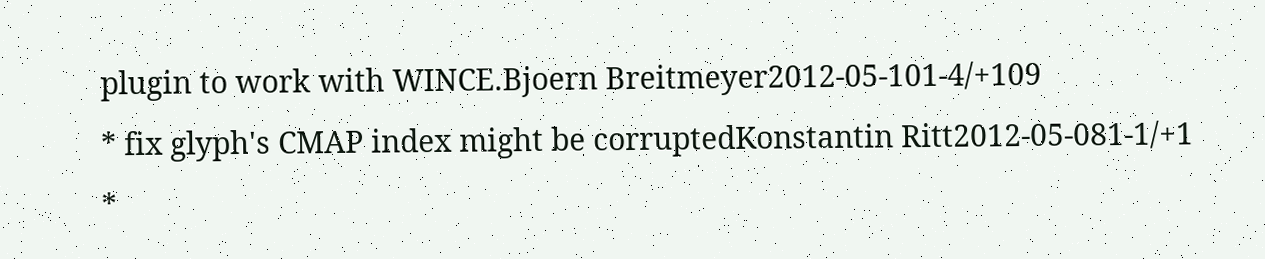plugin to work with WINCE.Bjoern Breitmeyer2012-05-101-4/+109
* fix glyph's CMAP index might be corruptedKonstantin Ritt2012-05-081-1/+1
*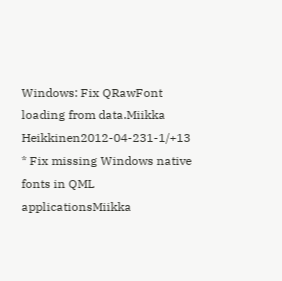Windows: Fix QRawFont loading from data.Miikka Heikkinen2012-04-231-1/+13
* Fix missing Windows native fonts in QML applicationsMiikka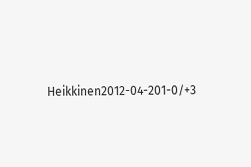Heikkinen2012-04-201-0/+3